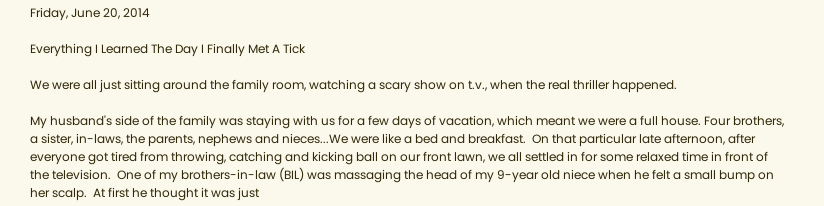Friday, June 20, 2014

Everything I Learned The Day I Finally Met A Tick

We were all just sitting around the family room, watching a scary show on t.v., when the real thriller happened.

My husband's side of the family was staying with us for a few days of vacation, which meant we were a full house. Four brothers, a sister, in-laws, the parents, nephews and nieces...We were like a bed and breakfast.  On that particular late afternoon, after everyone got tired from throwing, catching and kicking ball on our front lawn, we all settled in for some relaxed time in front of the television.  One of my brothers-in-law (BIL) was massaging the head of my 9-year old niece when he felt a small bump on her scalp.  At first he thought it was just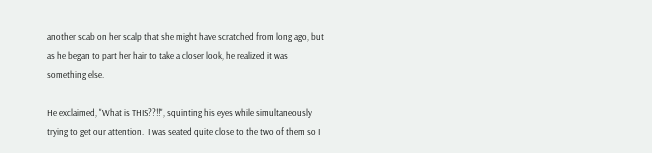another scab on her scalp that she might have scratched from long ago, but as he began to part her hair to take a closer look, he realized it was something else.

He exclaimed, "What is THIS??!!", squinting his eyes while simultaneously trying to get our attention.  I was seated quite close to the two of them so I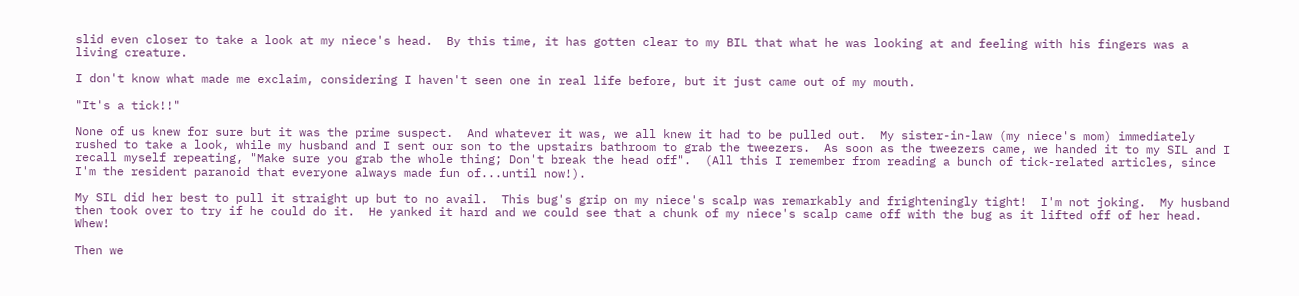slid even closer to take a look at my niece's head.  By this time, it has gotten clear to my BIL that what he was looking at and feeling with his fingers was a living creature.

I don't know what made me exclaim, considering I haven't seen one in real life before, but it just came out of my mouth.

"It's a tick!!"

None of us knew for sure but it was the prime suspect.  And whatever it was, we all knew it had to be pulled out.  My sister-in-law (my niece's mom) immediately rushed to take a look, while my husband and I sent our son to the upstairs bathroom to grab the tweezers.  As soon as the tweezers came, we handed it to my SIL and I recall myself repeating, "Make sure you grab the whole thing; Don't break the head off".  (All this I remember from reading a bunch of tick-related articles, since I'm the resident paranoid that everyone always made fun of...until now!).

My SIL did her best to pull it straight up but to no avail.  This bug's grip on my niece's scalp was remarkably and frighteningly tight!  I'm not joking.  My husband then took over to try if he could do it.  He yanked it hard and we could see that a chunk of my niece's scalp came off with the bug as it lifted off of her head.  Whew!

Then we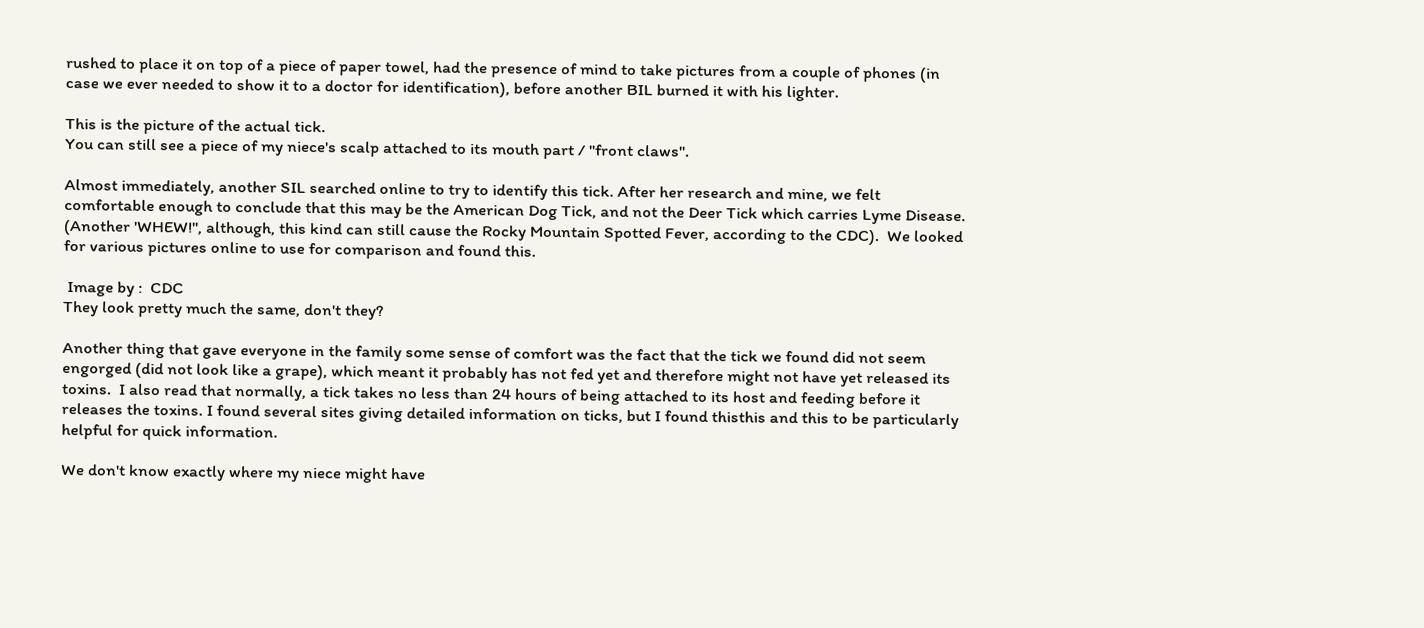rushed to place it on top of a piece of paper towel, had the presence of mind to take pictures from a couple of phones (in case we ever needed to show it to a doctor for identification), before another BIL burned it with his lighter.

This is the picture of the actual tick.
You can still see a piece of my niece's scalp attached to its mouth part / "front claws".

Almost immediately, another SIL searched online to try to identify this tick. After her research and mine, we felt comfortable enough to conclude that this may be the American Dog Tick, and not the Deer Tick which carries Lyme Disease.  (Another 'WHEW!", although, this kind can still cause the Rocky Mountain Spotted Fever, according to the CDC).  We looked for various pictures online to use for comparison and found this.

 Image by :  CDC
They look pretty much the same, don't they?

Another thing that gave everyone in the family some sense of comfort was the fact that the tick we found did not seem engorged (did not look like a grape), which meant it probably has not fed yet and therefore might not have yet released its toxins.  I also read that normally, a tick takes no less than 24 hours of being attached to its host and feeding before it releases the toxins. I found several sites giving detailed information on ticks, but I found thisthis and this to be particularly helpful for quick information.

We don't know exactly where my niece might have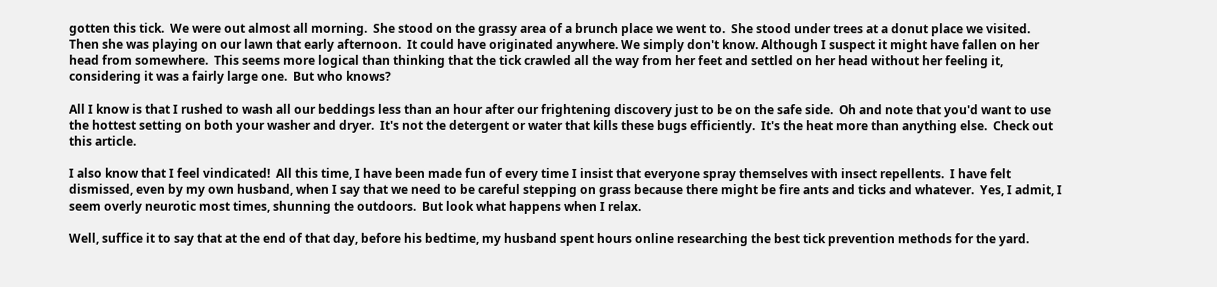gotten this tick.  We were out almost all morning.  She stood on the grassy area of a brunch place we went to.  She stood under trees at a donut place we visited.  Then she was playing on our lawn that early afternoon.  It could have originated anywhere. We simply don't know. Although I suspect it might have fallen on her head from somewhere.  This seems more logical than thinking that the tick crawled all the way from her feet and settled on her head without her feeling it, considering it was a fairly large one.  But who knows?

All I know is that I rushed to wash all our beddings less than an hour after our frightening discovery just to be on the safe side.  Oh and note that you'd want to use the hottest setting on both your washer and dryer.  It's not the detergent or water that kills these bugs efficiently.  It's the heat more than anything else.  Check out this article.

I also know that I feel vindicated!  All this time, I have been made fun of every time I insist that everyone spray themselves with insect repellents.  I have felt dismissed, even by my own husband, when I say that we need to be careful stepping on grass because there might be fire ants and ticks and whatever.  Yes, I admit, I seem overly neurotic most times, shunning the outdoors.  But look what happens when I relax.

Well, suffice it to say that at the end of that day, before his bedtime, my husband spent hours online researching the best tick prevention methods for the yard.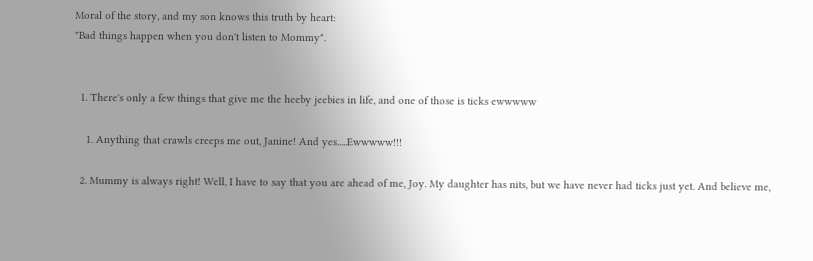Moral of the story, and my son knows this truth by heart:
"Bad things happen when you don't listen to Mommy".


  1. There's only a few things that give me the heeby jeebies in life, and one of those is ticks ewwwww

    1. Anything that crawls creeps me out, Janine! And yes.....Ewwwww!!!

  2. Mummy is always right! Well, I have to say that you are ahead of me, Joy. My daughter has nits, but we have never had ticks just yet. And believe me,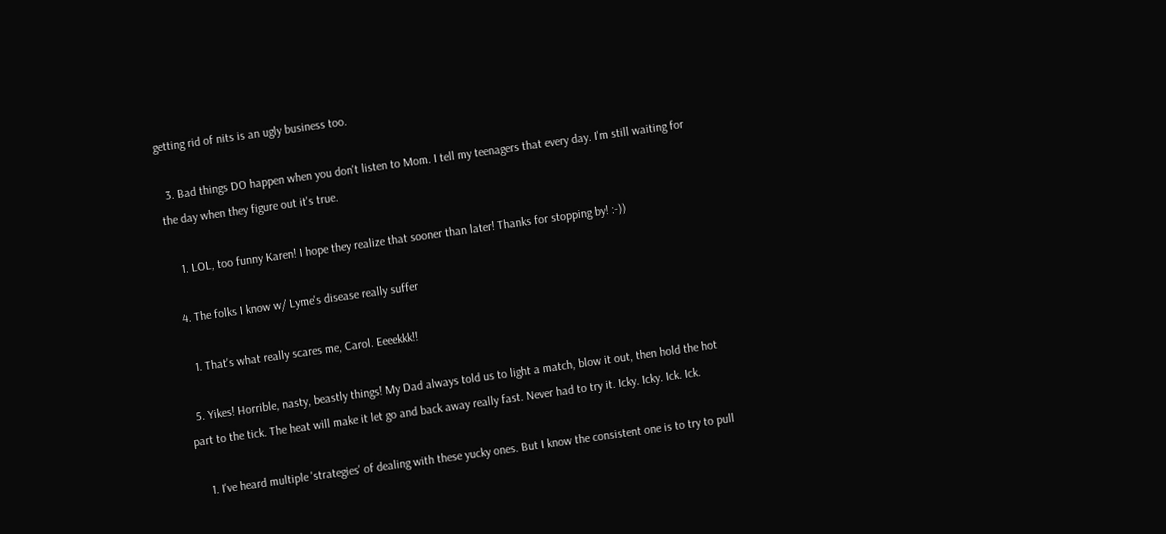getting rid of nits is an ugly business too.

  3. Bad things DO happen when you don't listen to Mom. I tell my teenagers that every day. I'm still waiting for the day when they figure out it's true.

    1. LOL, too funny Karen! I hope they realize that sooner than later! Thanks for stopping by! :-))

  4. The folks I know w/ Lyme's disease really suffer

    1. That's what really scares me, Carol. Eeeekkk!!

  5. Yikes! Horrible, nasty, beastly things! My Dad always told us to light a match, blow it out, then hold the hot part to the tick. The heat will make it let go and back away really fast. Never had to try it. Icky. Icky. Ick. Ick.

    1. I've heard multiple 'strategies' of dealing with these yucky ones. But I know the consistent one is to try to pull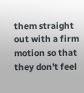them straight out with a firm motion so that they don't feel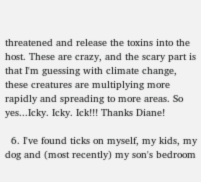threatened and release the toxins into the host. These are crazy, and the scary part is that I'm guessing with climate change, these creatures are multiplying more rapidly and spreading to more areas. So yes...Icky. Icky. Ick!!! Thanks Diane!

  6. I've found ticks on myself, my kids, my dog and (most recently) my son's bedroom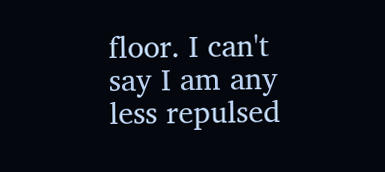floor. I can't say I am any less repulsed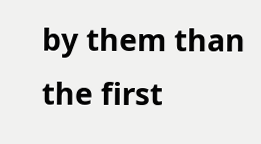by them than the first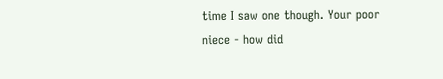time I saw one though. Your poor niece - how did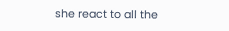she react to all the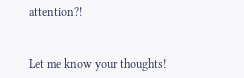attention?!


Let me know your thoughts!